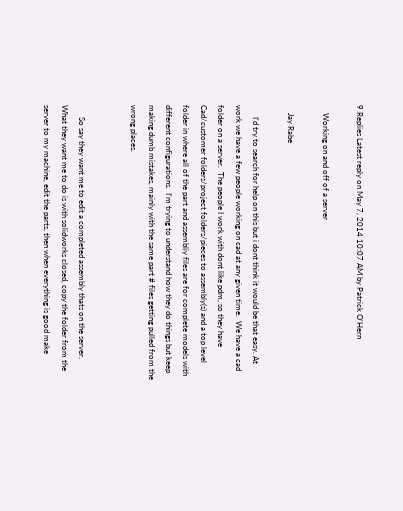9 Replies Latest reply on May 7, 2014 10:07 AM by Patrick O'Hern

    Working on and off of a server

    Jay Rabe

      I'd try to search for help on this but i dont think it would be that easy. At work we have a few people working on cad at any given time.  We have a cad folder on a server.  The people I work with dont like pdm, so they have Cad/customer folders/project folders/pieces to assembly(s) and a top level folder in where all of the part and assembliy files are for complete models with different configurations.  I'm trying to understand how they do things but keep making dumb mistakes, mainly with the same part # files getting pulled from the wrong places.


      So say they want me to edit a completed assembly thats on the server.  What they want me to do is with solidworks closed, copy the folder from the server to my machine, edit the parts, then when everything is good make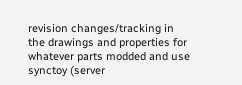revision changes/tracking in the drawings and properties for whatever parts modded and use synctoy (server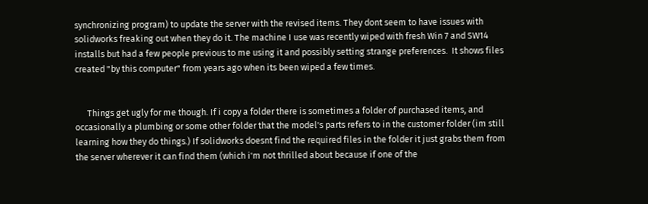synchronizing program) to update the server with the revised items. They dont seem to have issues with solidworks freaking out when they do it. The machine I use was recently wiped with fresh Win 7 and SW14 installs but had a few people previous to me using it and possibly setting strange preferences.  It shows files created "by this computer" from years ago when its been wiped a few times.


      Things get ugly for me though. If i copy a folder there is sometimes a folder of purchased items, and occasionally a plumbing or some other folder that the model's parts refers to in the customer folder (im still learning how they do things.) If solidworks doesnt find the required files in the folder it just grabs them from the server wherever it can find them (which i'm not thrilled about because if one of the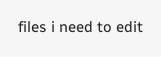files i need to edit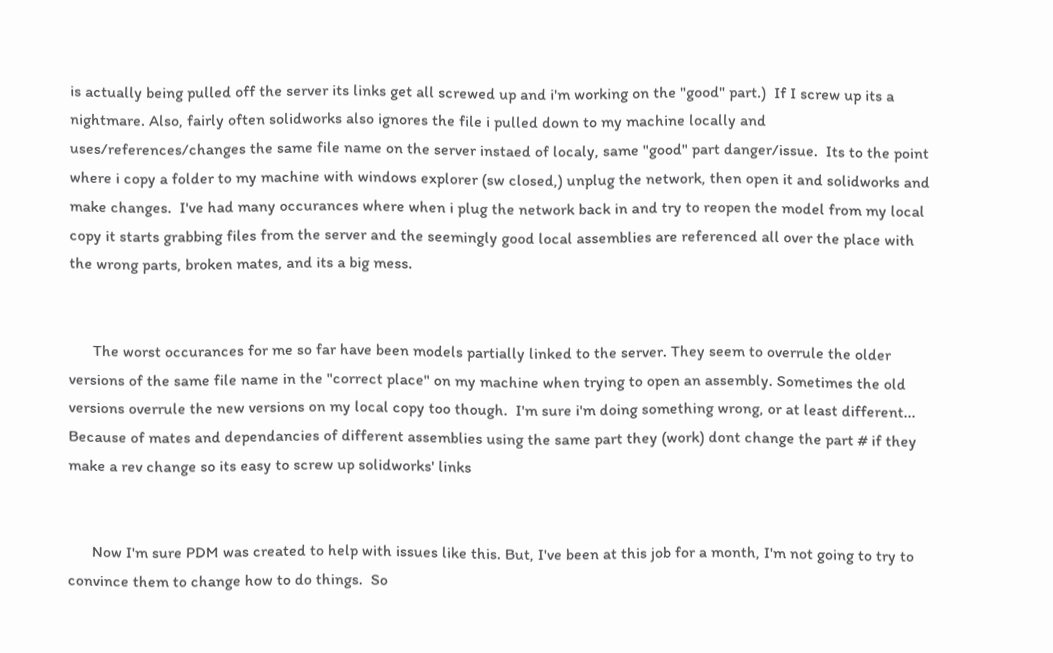is actually being pulled off the server its links get all screwed up and i'm working on the "good" part.)  If I screw up its a nightmare. Also, fairly often solidworks also ignores the file i pulled down to my machine locally and uses/references/changes the same file name on the server instaed of localy, same "good" part danger/issue.  Its to the point where i copy a folder to my machine with windows explorer (sw closed,) unplug the network, then open it and solidworks and make changes.  I've had many occurances where when i plug the network back in and try to reopen the model from my local copy it starts grabbing files from the server and the seemingly good local assemblies are referenced all over the place with the wrong parts, broken mates, and its a big mess.


      The worst occurances for me so far have been models partially linked to the server. They seem to overrule the older versions of the same file name in the "correct place" on my machine when trying to open an assembly. Sometimes the old versions overrule the new versions on my local copy too though.  I'm sure i'm doing something wrong, or at least different...  Because of mates and dependancies of different assemblies using the same part they (work) dont change the part # if they make a rev change so its easy to screw up solidworks' links


      Now I'm sure PDM was created to help with issues like this. But, I've been at this job for a month, I'm not going to try to convince them to change how to do things.  So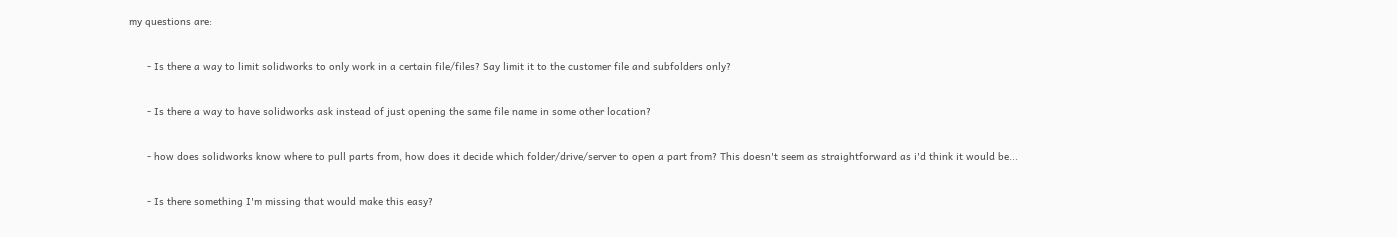my questions are:


      - Is there a way to limit solidworks to only work in a certain file/files? Say limit it to the customer file and subfolders only?


      - Is there a way to have solidworks ask instead of just opening the same file name in some other location?


      - how does solidworks know where to pull parts from, how does it decide which folder/drive/server to open a part from? This doesn't seem as straightforward as i'd think it would be...


      - Is there something I'm missing that would make this easy?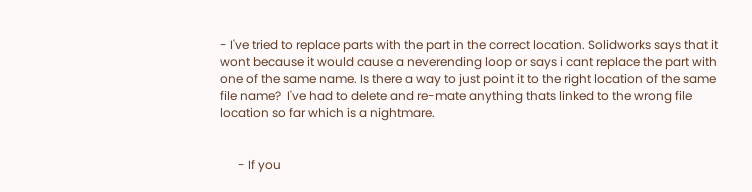- I've tried to replace parts with the part in the correct location. Solidworks says that it wont because it would cause a neverending loop or says i cant replace the part with one of the same name. Is there a way to just point it to the right location of the same file name?  I've had to delete and re-mate anything thats linked to the wrong file location so far which is a nightmare.


      - If you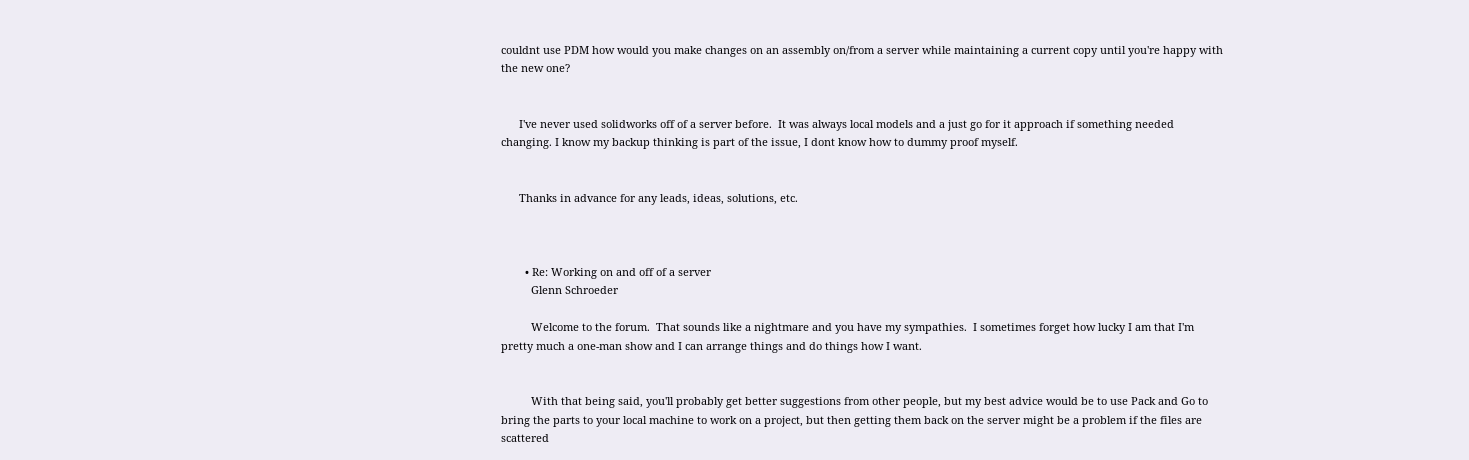couldnt use PDM how would you make changes on an assembly on/from a server while maintaining a current copy until you're happy with the new one?


      I've never used solidworks off of a server before.  It was always local models and a just go for it approach if something needed changing. I know my backup thinking is part of the issue, I dont know how to dummy proof myself.


      Thanks in advance for any leads, ideas, solutions, etc.



        • Re: Working on and off of a server
          Glenn Schroeder

          Welcome to the forum.  That sounds like a nightmare and you have my sympathies.  I sometimes forget how lucky I am that I'm pretty much a one-man show and I can arrange things and do things how I want.


          With that being said, you'll probably get better suggestions from other people, but my best advice would be to use Pack and Go to bring the parts to your local machine to work on a project, but then getting them back on the server might be a problem if the files are scattered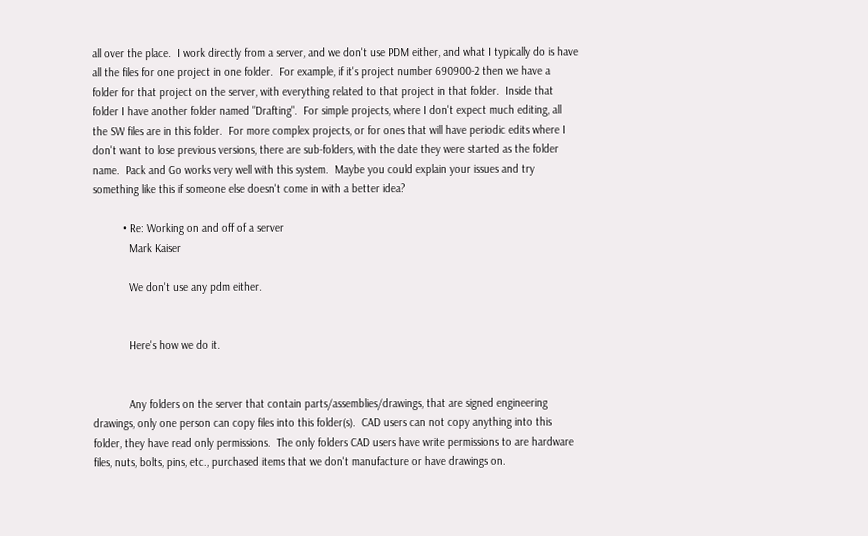all over the place.  I work directly from a server, and we don't use PDM either, and what I typically do is have all the files for one project in one folder.  For example, if it's project number 690900-2 then we have a folder for that project on the server, with everything related to that project in that folder.  Inside that folder I have another folder named "Drafting".  For simple projects, where I don't expect much editing, all the SW files are in this folder.  For more complex projects, or for ones that will have periodic edits where I don't want to lose previous versions, there are sub-folders, with the date they were started as the folder name.  Pack and Go works very well with this system.  Maybe you could explain your issues and try something like this if someone else doesn't come in with a better idea?

          • Re: Working on and off of a server
            Mark Kaiser

            We don't use any pdm either.


            Here's how we do it.


            Any folders on the server that contain parts/assemblies/drawings, that are signed engineering drawings, only one person can copy files into this folder(s).  CAD users can not copy anything into this folder, they have read only permissions.  The only folders CAD users have write permissions to are hardware files, nuts, bolts, pins, etc., purchased items that we don't manufacture or have drawings on.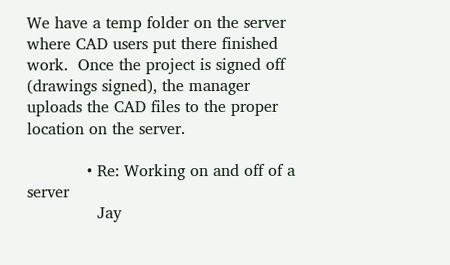We have a temp folder on the server where CAD users put there finished work.  Once the project is signed off (drawings signed), the manager uploads the CAD files to the proper location on the server.

            • Re: Working on and off of a server
              Jay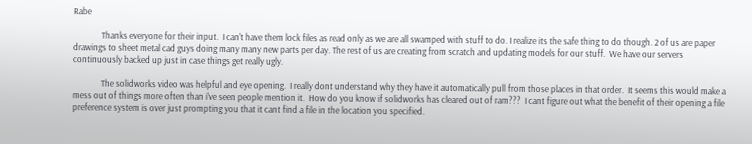Rabe

              Thanks everyone for their input.  I can't have them lock files as read only as we are all swamped with stuff to do. I realize its the safe thing to do though. 2 of us are paper drawings to sheet metal cad guys doing many many new parts per day. The rest of us are creating from scratch and updating models for our stuff.  We have our servers continuously backed up just in case things get really ugly.

              The solidworks video was helpful and eye opening.  I really dont understand why they have it automatically pull from those places in that order.  It seems this would make a mess out of things more often than i've seen people mention it.  How do you know if solidworks has cleared out of ram???  I cant figure out what the benefit of their opening a file preference system is over just prompting you that it cant find a file in the location you specified.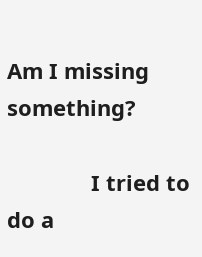Am I missing something?

              I tried to do a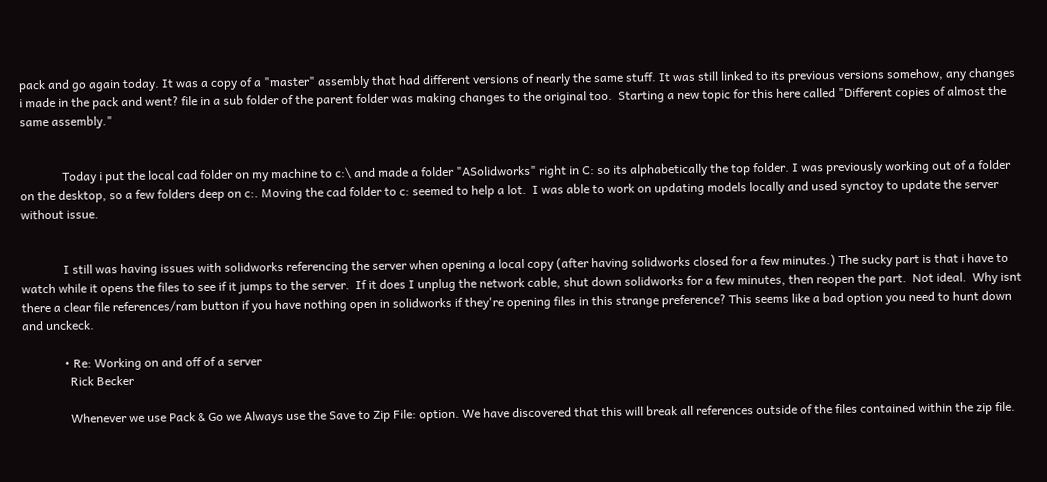pack and go again today. It was a copy of a "master" assembly that had different versions of nearly the same stuff. It was still linked to its previous versions somehow, any changes i made in the pack and went? file in a sub folder of the parent folder was making changes to the original too.  Starting a new topic for this here called "Different copies of almost the same assembly."


              Today i put the local cad folder on my machine to c:\ and made a folder "ASolidworks" right in C: so its alphabetically the top folder. I was previously working out of a folder on the desktop, so a few folders deep on c:. Moving the cad folder to c: seemed to help a lot.  I was able to work on updating models locally and used synctoy to update the server without issue.


              I still was having issues with solidworks referencing the server when opening a local copy (after having solidworks closed for a few minutes.) The sucky part is that i have to watch while it opens the files to see if it jumps to the server.  If it does I unplug the network cable, shut down solidworks for a few minutes, then reopen the part.  Not ideal.  Why isnt there a clear file references/ram button if you have nothing open in solidworks if they're opening files in this strange preference? This seems like a bad option you need to hunt down and unckeck.

              • Re: Working on and off of a server
                Rick Becker

                Whenever we use Pack & Go we Always use the Save to Zip File: option. We have discovered that this will break all references outside of the files contained within the zip file.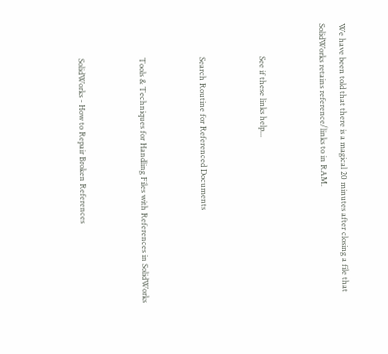We have been told that there is a magical 20 minutes after closing a file that SolidWorks retains reference/links to in RAM.


                See if these links help...


                Search Routine for Referenced Documents


                Tools & Techniques for Handling Files with References in SolidWorks


                SolidWorks - How to Repair Broken References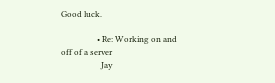Good luck.

                  • Re: Working on and off of a server
                    Jay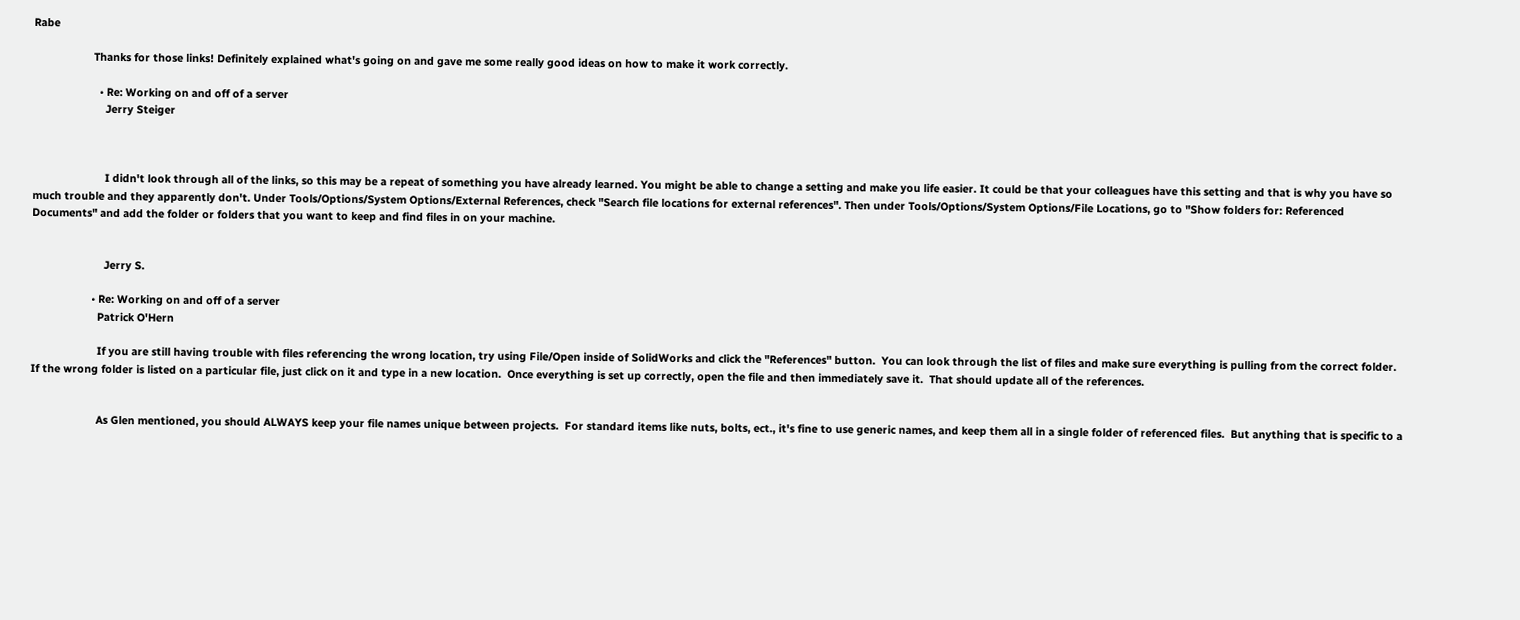Rabe

                    Thanks for those links! Definitely explained what's going on and gave me some really good ideas on how to make it work correctly.

                      • Re: Working on and off of a server
                        Jerry Steiger



                        I didn't look through all of the links, so this may be a repeat of something you have already learned. You might be able to change a setting and make you life easier. It could be that your colleagues have this setting and that is why you have so much trouble and they apparently don't. Under Tools/Options/System Options/External References, check "Search file locations for external references". Then under Tools/Options/System Options/File Locations, go to "Show folders for: Referenced Documents" and add the folder or folders that you want to keep and find files in on your machine.


                        Jerry S.

                    • Re: Working on and off of a server
                      Patrick O'Hern

                      If you are still having trouble with files referencing the wrong location, try using File/Open inside of SolidWorks and click the "References" button.  You can look through the list of files and make sure everything is pulling from the correct folder.  If the wrong folder is listed on a particular file, just click on it and type in a new location.  Once everything is set up correctly, open the file and then immediately save it.  That should update all of the references.


                      As Glen mentioned, you should ALWAYS keep your file names unique between projects.  For standard items like nuts, bolts, ect., it's fine to use generic names, and keep them all in a single folder of referenced files.  But anything that is specific to a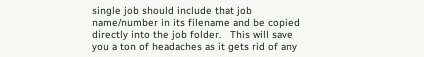single job should include that job name/number in its filename and be copied directly into the job folder.   This will save you a ton of headaches as it gets rid of any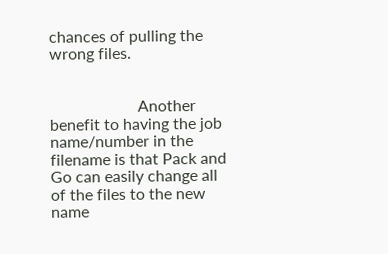chances of pulling the wrong files.


                      Another benefit to having the job name/number in the filename is that Pack and Go can easily change all of the files to the new name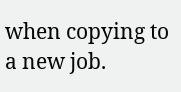when copying to a new job.